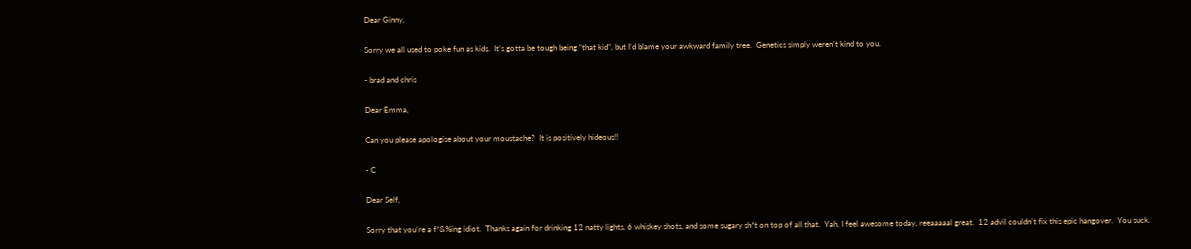Dear Ginny,

Sorry we all used to poke fun as kids.  It’s gotta be tough being “that kid”, but I’d blame your awkward family tree.  Genetics simply weren’t kind to you.

- brad and chris

Dear Emma,

Can you please apologise about your moustache?  It is positively hideous!!

- C

Dear Self,

Sorry that you’re a f*&%ing idiot.  Thanks again for drinking 12 natty lights, 6 whiskey shots, and some sugary sh*t on top of all that.  Yah, I feel awesome today, reeaaaaal great.  12 advil couldn’t fix this epic hangover.  You suck.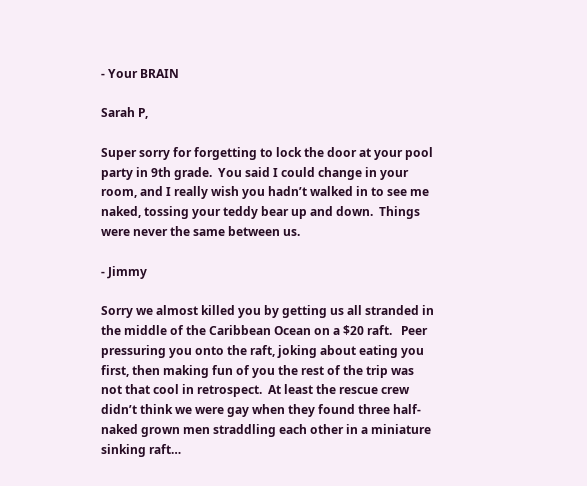- Your BRAIN

Sarah P,

Super sorry for forgetting to lock the door at your pool party in 9th grade.  You said I could change in your room, and I really wish you hadn’t walked in to see me naked, tossing your teddy bear up and down.  Things were never the same between us.

- Jimmy

Sorry we almost killed you by getting us all stranded in the middle of the Caribbean Ocean on a $20 raft.   Peer pressuring you onto the raft, joking about eating you first, then making fun of you the rest of the trip was not that cool in retrospect.  At least the rescue crew didn’t think we were gay when they found three half-naked grown men straddling each other in a miniature sinking raft…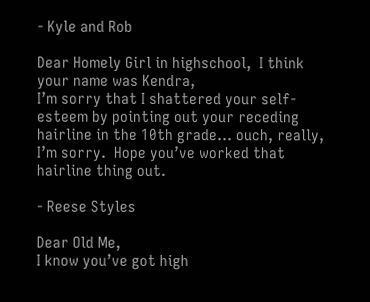- Kyle and Rob

Dear Homely Girl in highschool,  I think your name was Kendra,
I’m sorry that I shattered your self-esteem by pointing out your receding hairline in the 10th grade… ouch, really, I’m sorry.  Hope you’ve worked that hairline thing out.

- Reese Styles

Dear Old Me,
I know you’ve got high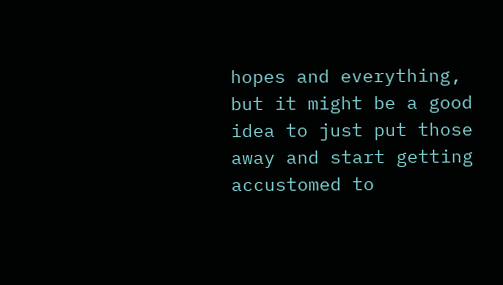hopes and everything, but it might be a good idea to just put those away and start getting accustomed to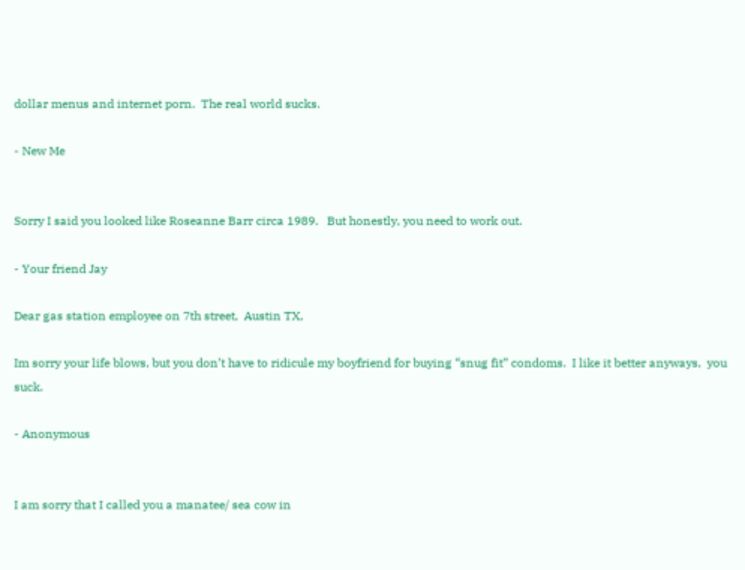dollar menus and internet porn.  The real world sucks.

- New Me


Sorry I said you looked like Roseanne Barr circa 1989.   But honestly, you need to work out.

- Your friend Jay

Dear gas station employee on 7th street,  Austin TX,

Im sorry your life blows, but you don’t have to ridicule my boyfriend for buying “snug fit” condoms.  I like it better anyways,  you suck.

- Anonymous


I am sorry that I called you a manatee/ sea cow in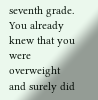seventh grade.  You already knew that you were overweight and surely did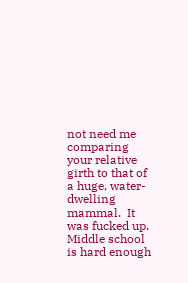not need me comparing your relative girth to that of a huge, water-dwelling mammal.  It was fucked up.  Middle school is hard enough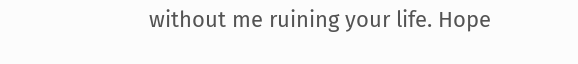without me ruining your life. Hope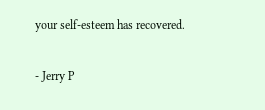your self-esteem has recovered.

- Jerry P